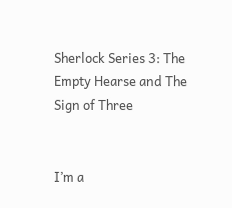Sherlock Series 3: The Empty Hearse and The Sign of Three


I’m a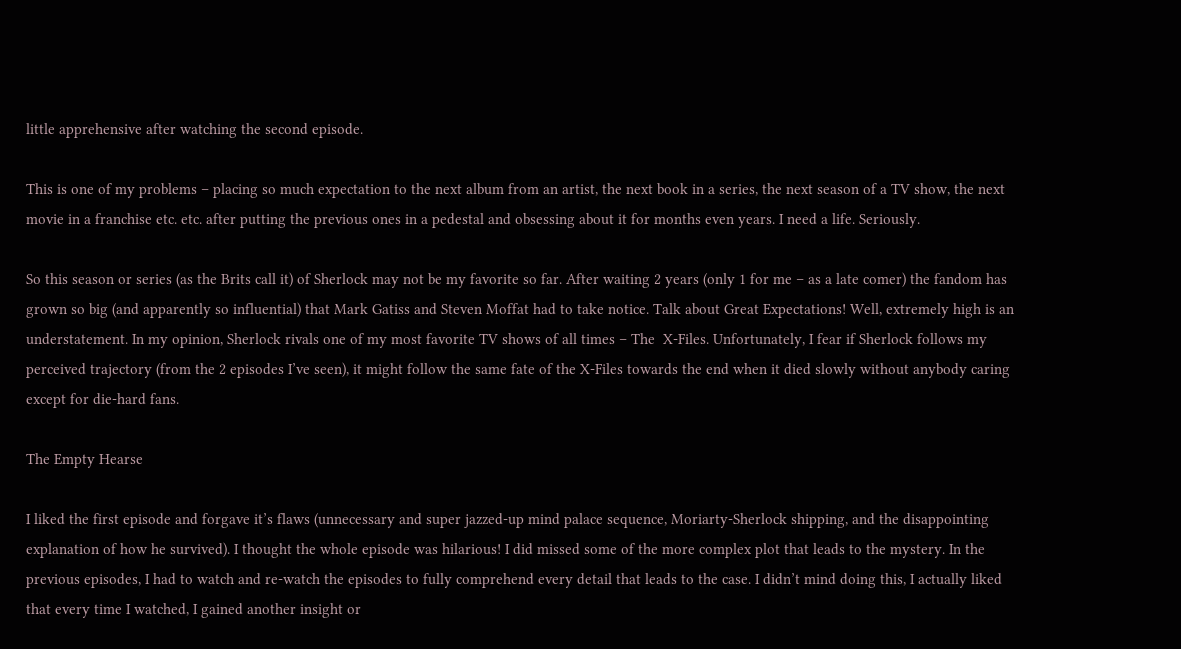little apprehensive after watching the second episode.

This is one of my problems – placing so much expectation to the next album from an artist, the next book in a series, the next season of a TV show, the next movie in a franchise etc. etc. after putting the previous ones in a pedestal and obsessing about it for months even years. I need a life. Seriously.

So this season or series (as the Brits call it) of Sherlock may not be my favorite so far. After waiting 2 years (only 1 for me – as a late comer) the fandom has grown so big (and apparently so influential) that Mark Gatiss and Steven Moffat had to take notice. Talk about Great Expectations! Well, extremely high is an understatement. In my opinion, Sherlock rivals one of my most favorite TV shows of all times – The  X-Files. Unfortunately, I fear if Sherlock follows my perceived trajectory (from the 2 episodes I’ve seen), it might follow the same fate of the X-Files towards the end when it died slowly without anybody caring except for die-hard fans.

The Empty Hearse

I liked the first episode and forgave it’s flaws (unnecessary and super jazzed-up mind palace sequence, Moriarty-Sherlock shipping, and the disappointing explanation of how he survived). I thought the whole episode was hilarious! I did missed some of the more complex plot that leads to the mystery. In the previous episodes, I had to watch and re-watch the episodes to fully comprehend every detail that leads to the case. I didn’t mind doing this, I actually liked that every time I watched, I gained another insight or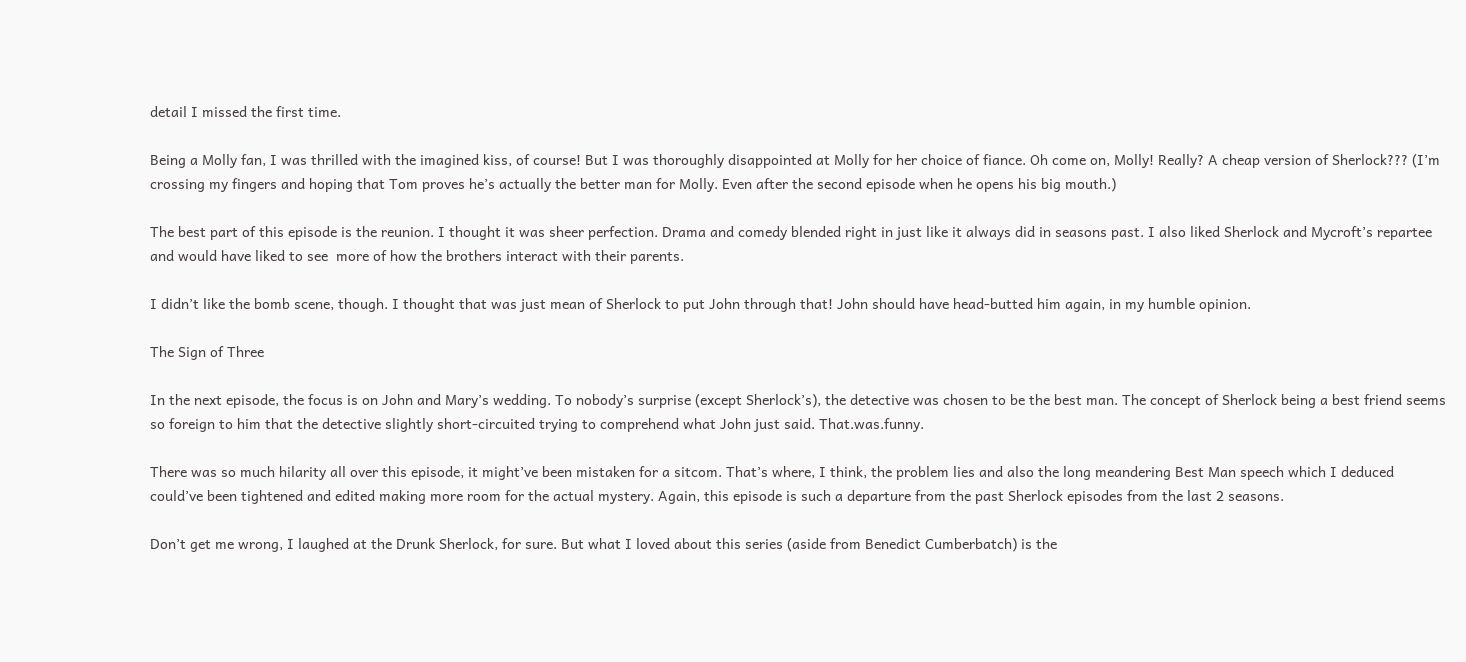detail I missed the first time.

Being a Molly fan, I was thrilled with the imagined kiss, of course! But I was thoroughly disappointed at Molly for her choice of fiance. Oh come on, Molly! Really? A cheap version of Sherlock??? (I’m crossing my fingers and hoping that Tom proves he’s actually the better man for Molly. Even after the second episode when he opens his big mouth.)

The best part of this episode is the reunion. I thought it was sheer perfection. Drama and comedy blended right in just like it always did in seasons past. I also liked Sherlock and Mycroft’s repartee and would have liked to see  more of how the brothers interact with their parents.

I didn’t like the bomb scene, though. I thought that was just mean of Sherlock to put John through that! John should have head-butted him again, in my humble opinion.

The Sign of Three

In the next episode, the focus is on John and Mary’s wedding. To nobody’s surprise (except Sherlock’s), the detective was chosen to be the best man. The concept of Sherlock being a best friend seems so foreign to him that the detective slightly short-circuited trying to comprehend what John just said. That.was.funny.

There was so much hilarity all over this episode, it might’ve been mistaken for a sitcom. That’s where, I think, the problem lies and also the long meandering Best Man speech which I deduced could’ve been tightened and edited making more room for the actual mystery. Again, this episode is such a departure from the past Sherlock episodes from the last 2 seasons.

Don’t get me wrong, I laughed at the Drunk Sherlock, for sure. But what I loved about this series (aside from Benedict Cumberbatch) is the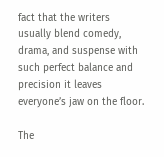fact that the writers usually blend comedy, drama, and suspense with such perfect balance and precision it leaves everyone’s jaw on the floor.

The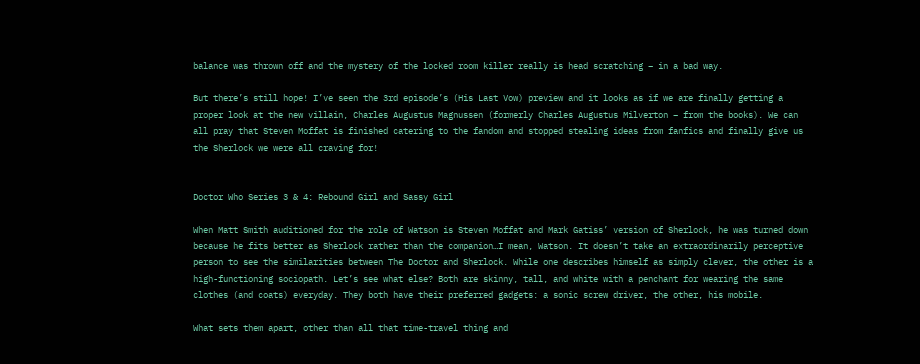balance was thrown off and the mystery of the locked room killer really is head scratching – in a bad way.

But there’s still hope! I’ve seen the 3rd episode’s (His Last Vow) preview and it looks as if we are finally getting a proper look at the new villain, Charles Augustus Magnussen (formerly Charles Augustus Milverton – from the books). We can all pray that Steven Moffat is finished catering to the fandom and stopped stealing ideas from fanfics and finally give us the Sherlock we were all craving for!


Doctor Who Series 3 & 4: Rebound Girl and Sassy Girl

When Matt Smith auditioned for the role of Watson is Steven Moffat and Mark Gatiss’ version of Sherlock, he was turned down because he fits better as Sherlock rather than the companion…I mean, Watson. It doesn’t take an extraordinarily perceptive person to see the similarities between The Doctor and Sherlock. While one describes himself as simply clever, the other is a high-functioning sociopath. Let’s see what else? Both are skinny, tall, and white with a penchant for wearing the same clothes (and coats) everyday. They both have their preferred gadgets: a sonic screw driver, the other, his mobile.

What sets them apart, other than all that time-travel thing and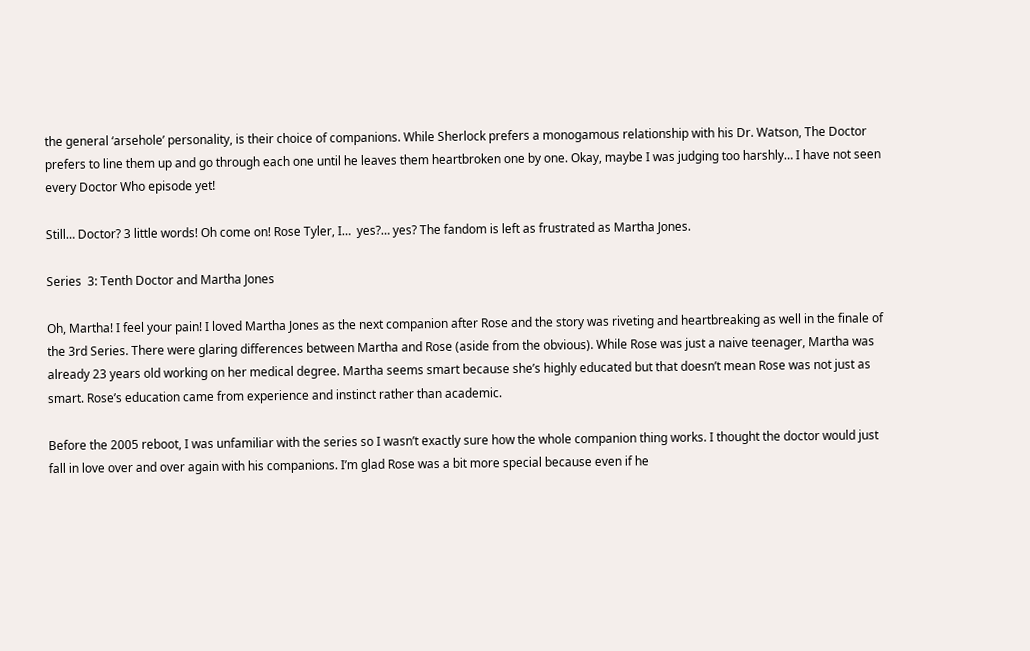the general ‘arsehole’ personality, is their choice of companions. While Sherlock prefers a monogamous relationship with his Dr. Watson, The Doctor prefers to line them up and go through each one until he leaves them heartbroken one by one. Okay, maybe I was judging too harshly… I have not seen every Doctor Who episode yet!

Still… Doctor? 3 little words! Oh come on! Rose Tyler, I…  yes?… yes? The fandom is left as frustrated as Martha Jones.

Series  3: Tenth Doctor and Martha Jones

Oh, Martha! I feel your pain! I loved Martha Jones as the next companion after Rose and the story was riveting and heartbreaking as well in the finale of the 3rd Series. There were glaring differences between Martha and Rose (aside from the obvious). While Rose was just a naive teenager, Martha was already 23 years old working on her medical degree. Martha seems smart because she’s highly educated but that doesn’t mean Rose was not just as smart. Rose’s education came from experience and instinct rather than academic.

Before the 2005 reboot, I was unfamiliar with the series so I wasn’t exactly sure how the whole companion thing works. I thought the doctor would just fall in love over and over again with his companions. I’m glad Rose was a bit more special because even if he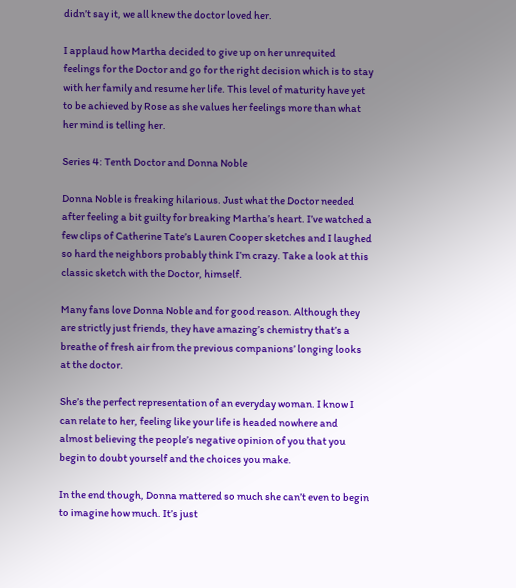didn’t say it, we all knew the doctor loved her.

I applaud how Martha decided to give up on her unrequited feelings for the Doctor and go for the right decision which is to stay with her family and resume her life. This level of maturity have yet to be achieved by Rose as she values her feelings more than what her mind is telling her.

Series 4: Tenth Doctor and Donna Noble

Donna Noble is freaking hilarious. Just what the Doctor needed after feeling a bit guilty for breaking Martha’s heart. I’ve watched a few clips of Catherine Tate’s Lauren Cooper sketches and I laughed so hard the neighbors probably think I’m crazy. Take a look at this classic sketch with the Doctor, himself.

Many fans love Donna Noble and for good reason. Although they are strictly just friends, they have amazing’s chemistry that’s a breathe of fresh air from the previous companions’ longing looks at the doctor.

She’s the perfect representation of an everyday woman. I know I can relate to her, feeling like your life is headed nowhere and almost believing the people’s negative opinion of you that you begin to doubt yourself and the choices you make.

In the end though, Donna mattered so much she can’t even to begin to imagine how much. It’s just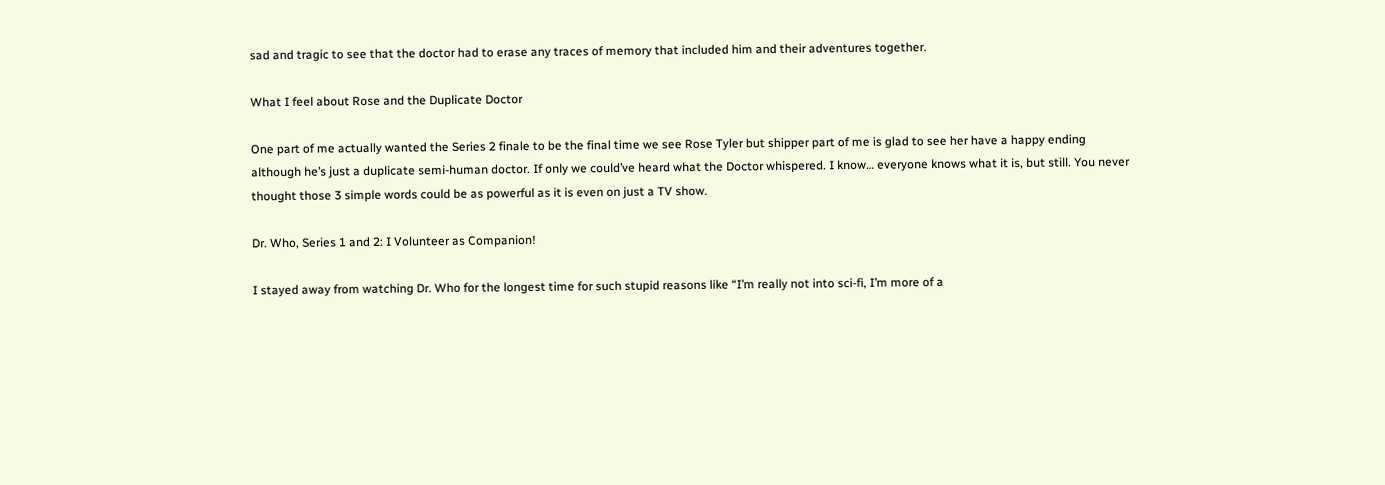sad and tragic to see that the doctor had to erase any traces of memory that included him and their adventures together.

What I feel about Rose and the Duplicate Doctor

One part of me actually wanted the Series 2 finale to be the final time we see Rose Tyler but shipper part of me is glad to see her have a happy ending although he’s just a duplicate semi-human doctor. If only we could’ve heard what the Doctor whispered. I know… everyone knows what it is, but still. You never thought those 3 simple words could be as powerful as it is even on just a TV show.

Dr. Who, Series 1 and 2: I Volunteer as Companion!

I stayed away from watching Dr. Who for the longest time for such stupid reasons like “I’m really not into sci-fi, I’m more of a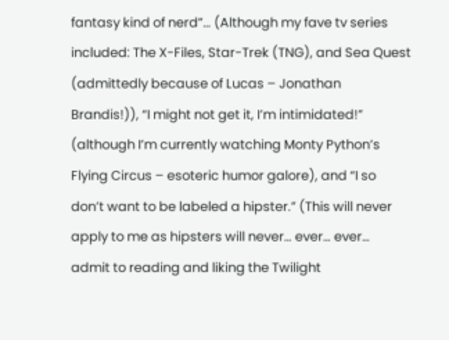fantasy kind of nerd”… (Although my fave tv series included: The X-Files, Star-Trek (TNG), and Sea Quest (admittedly because of Lucas – Jonathan Brandis!)), “I might not get it, I’m intimidated!” (although I’m currently watching Monty Python’s Flying Circus – esoteric humor galore), and “I so don’t want to be labeled a hipster.” (This will never apply to me as hipsters will never… ever… ever… admit to reading and liking the Twilight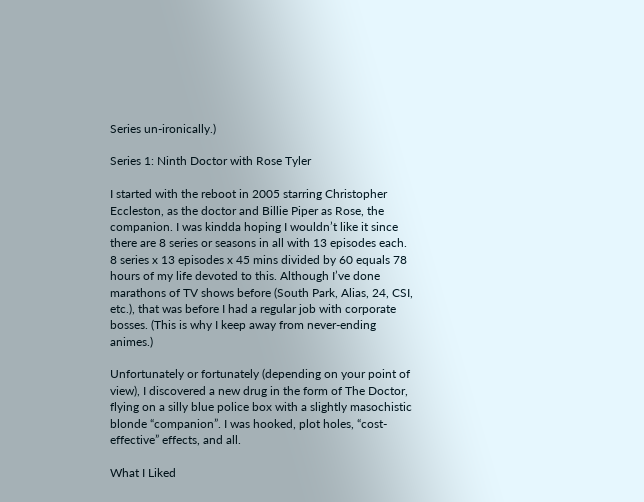Series un-ironically.)

Series 1: Ninth Doctor with Rose Tyler

I started with the reboot in 2005 starring Christopher Eccleston, as the doctor and Billie Piper as Rose, the companion. I was kindda hoping I wouldn’t like it since there are 8 series or seasons in all with 13 episodes each. 8 series x 13 episodes x 45 mins divided by 60 equals 78 hours of my life devoted to this. Although I’ve done marathons of TV shows before (South Park, Alias, 24, CSI, etc.), that was before I had a regular job with corporate bosses. (This is why I keep away from never-ending animes.)

Unfortunately or fortunately (depending on your point of view), I discovered a new drug in the form of The Doctor, flying on a silly blue police box with a slightly masochistic blonde “companion”. I was hooked, plot holes, “cost-effective” effects, and all.

What I Liked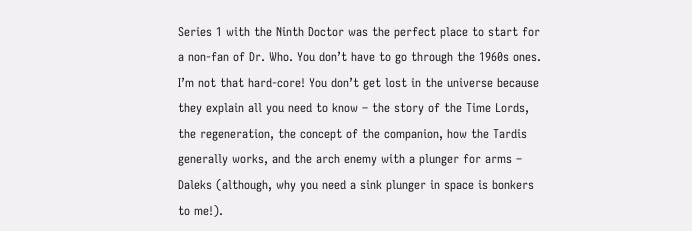Series 1 with the Ninth Doctor was the perfect place to start for a non-fan of Dr. Who. You don’t have to go through the 1960s ones. I’m not that hard-core! You don’t get lost in the universe because they explain all you need to know – the story of the Time Lords, the regeneration, the concept of the companion, how the Tardis generally works, and the arch enemy with a plunger for arms – Daleks (although, why you need a sink plunger in space is bonkers to me!).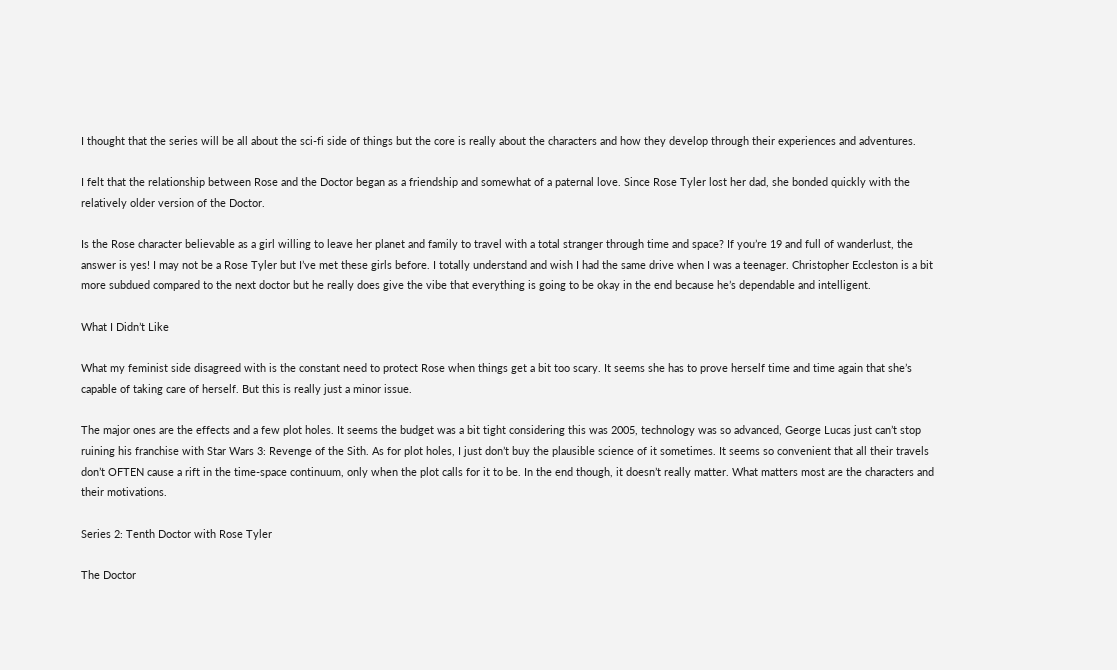I thought that the series will be all about the sci-fi side of things but the core is really about the characters and how they develop through their experiences and adventures.

I felt that the relationship between Rose and the Doctor began as a friendship and somewhat of a paternal love. Since Rose Tyler lost her dad, she bonded quickly with the relatively older version of the Doctor.

Is the Rose character believable as a girl willing to leave her planet and family to travel with a total stranger through time and space? If you’re 19 and full of wanderlust, the answer is yes! I may not be a Rose Tyler but I’ve met these girls before. I totally understand and wish I had the same drive when I was a teenager. Christopher Eccleston is a bit more subdued compared to the next doctor but he really does give the vibe that everything is going to be okay in the end because he’s dependable and intelligent.

What I Didn’t Like

What my feminist side disagreed with is the constant need to protect Rose when things get a bit too scary. It seems she has to prove herself time and time again that she’s capable of taking care of herself. But this is really just a minor issue.

The major ones are the effects and a few plot holes. It seems the budget was a bit tight considering this was 2005, technology was so advanced, George Lucas just can’t stop ruining his franchise with Star Wars 3: Revenge of the Sith. As for plot holes, I just don’t buy the plausible science of it sometimes. It seems so convenient that all their travels don’t OFTEN cause a rift in the time-space continuum, only when the plot calls for it to be. In the end though, it doesn’t really matter. What matters most are the characters and their motivations.

Series 2: Tenth Doctor with Rose Tyler

The Doctor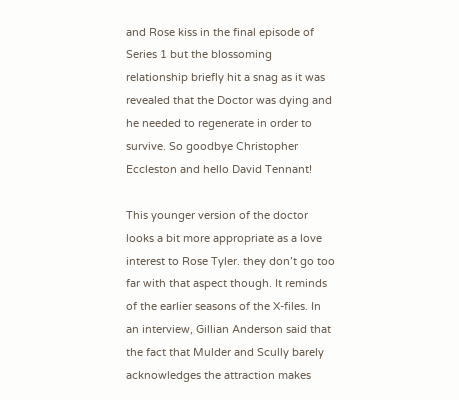and Rose kiss in the final episode of Series 1 but the blossoming relationship briefly hit a snag as it was revealed that the Doctor was dying and he needed to regenerate in order to survive. So goodbye Christopher Eccleston and hello David Tennant!

This younger version of the doctor looks a bit more appropriate as a love interest to Rose Tyler. they don’t go too far with that aspect though. It reminds of the earlier seasons of the X-files. In an interview, Gillian Anderson said that the fact that Mulder and Scully barely acknowledges the attraction makes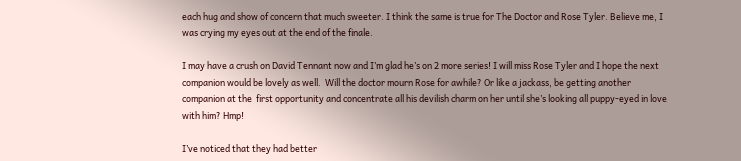each hug and show of concern that much sweeter. I think the same is true for The Doctor and Rose Tyler. Believe me, I was crying my eyes out at the end of the finale.

I may have a crush on David Tennant now and I’m glad he’s on 2 more series! I will miss Rose Tyler and I hope the next companion would be lovely as well.  Will the doctor mourn Rose for awhile? Or like a jackass, be getting another companion at the  first opportunity and concentrate all his devilish charm on her until she’s looking all puppy-eyed in love with him? Hmp!

I’ve noticed that they had better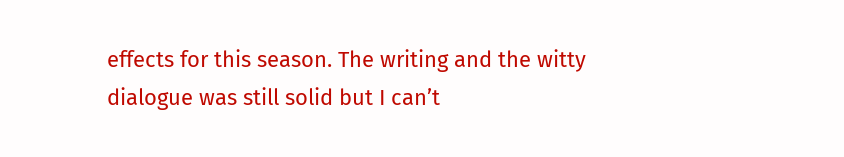effects for this season. The writing and the witty dialogue was still solid but I can’t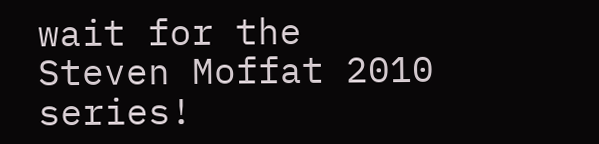wait for the Steven Moffat 2010 series!